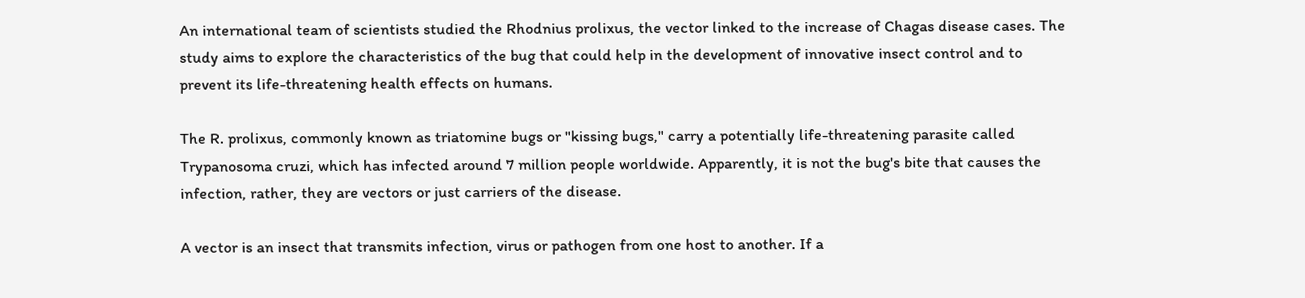An international team of scientists studied the Rhodnius prolixus, the vector linked to the increase of Chagas disease cases. The study aims to explore the characteristics of the bug that could help in the development of innovative insect control and to prevent its life-threatening health effects on humans.

The R. prolixus, commonly known as triatomine bugs or "kissing bugs," carry a potentially life-threatening parasite called Trypanosoma cruzi, which has infected around 7 million people worldwide. Apparently, it is not the bug's bite that causes the infection, rather, they are vectors or just carriers of the disease.

A vector is an insect that transmits infection, virus or pathogen from one host to another. If a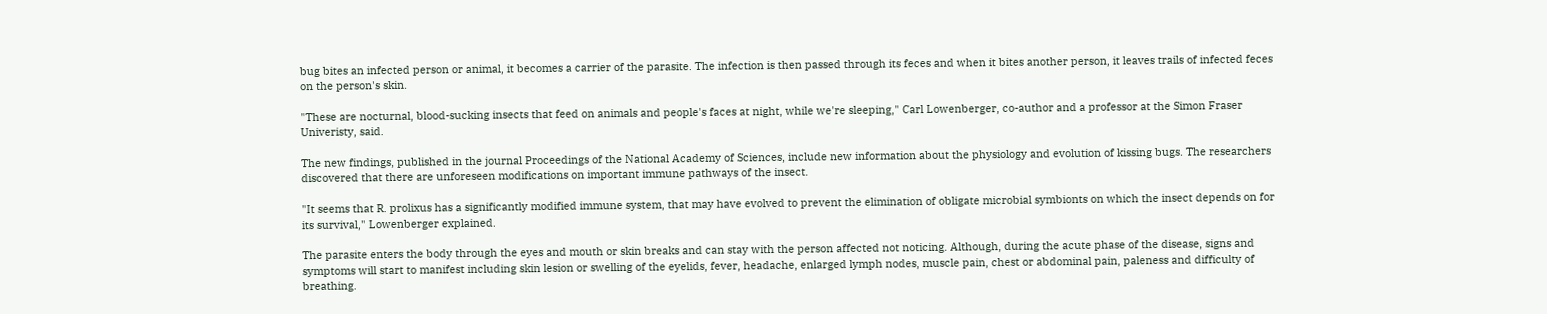bug bites an infected person or animal, it becomes a carrier of the parasite. The infection is then passed through its feces and when it bites another person, it leaves trails of infected feces on the person's skin.

"These are nocturnal, blood-sucking insects that feed on animals and people's faces at night, while we're sleeping," Carl Lowenberger, co-author and a professor at the Simon Fraser Univeristy, said.

The new findings, published in the journal Proceedings of the National Academy of Sciences, include new information about the physiology and evolution of kissing bugs. The researchers discovered that there are unforeseen modifications on important immune pathways of the insect.

"It seems that R. prolixus has a significantly modified immune system, that may have evolved to prevent the elimination of obligate microbial symbionts on which the insect depends on for its survival," Lowenberger explained.

The parasite enters the body through the eyes and mouth or skin breaks and can stay with the person affected not noticing. Although, during the acute phase of the disease, signs and symptoms will start to manifest including skin lesion or swelling of the eyelids, fever, headache, enlarged lymph nodes, muscle pain, chest or abdominal pain, paleness and difficulty of breathing.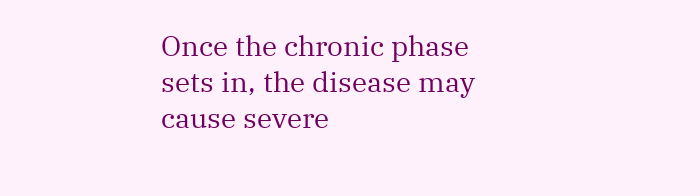Once the chronic phase sets in, the disease may cause severe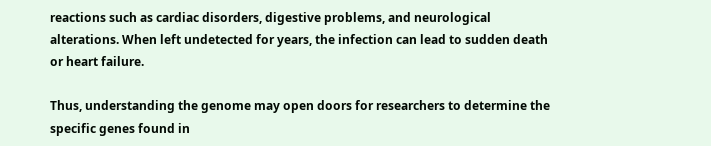reactions such as cardiac disorders, digestive problems, and neurological alterations. When left undetected for years, the infection can lead to sudden death or heart failure.

Thus, understanding the genome may open doors for researchers to determine the specific genes found in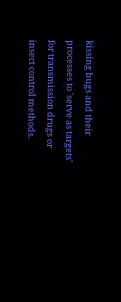kissing bugs and their processes to 'serve as targets' for transmission drugs or insect control methods.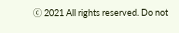ⓒ 2021 All rights reserved. Do not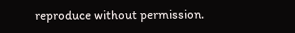reproduce without permission.